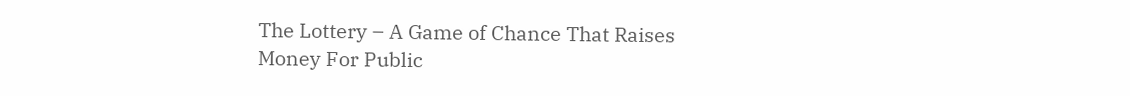The Lottery – A Game of Chance That Raises Money For Public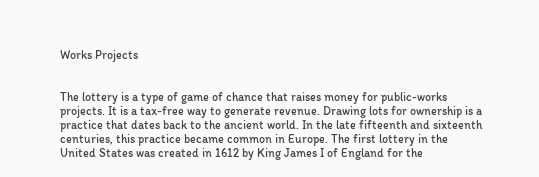Works Projects


The lottery is a type of game of chance that raises money for public-works projects. It is a tax-free way to generate revenue. Drawing lots for ownership is a practice that dates back to the ancient world. In the late fifteenth and sixteenth centuries, this practice became common in Europe. The first lottery in the United States was created in 1612 by King James I of England for the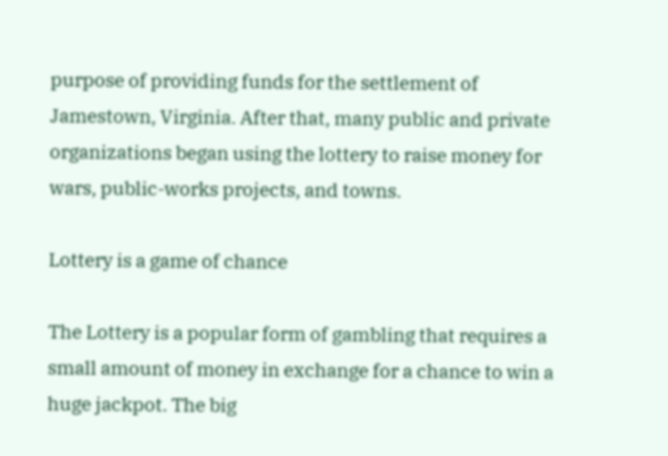purpose of providing funds for the settlement of Jamestown, Virginia. After that, many public and private organizations began using the lottery to raise money for wars, public-works projects, and towns.

Lottery is a game of chance

The Lottery is a popular form of gambling that requires a small amount of money in exchange for a chance to win a huge jackpot. The big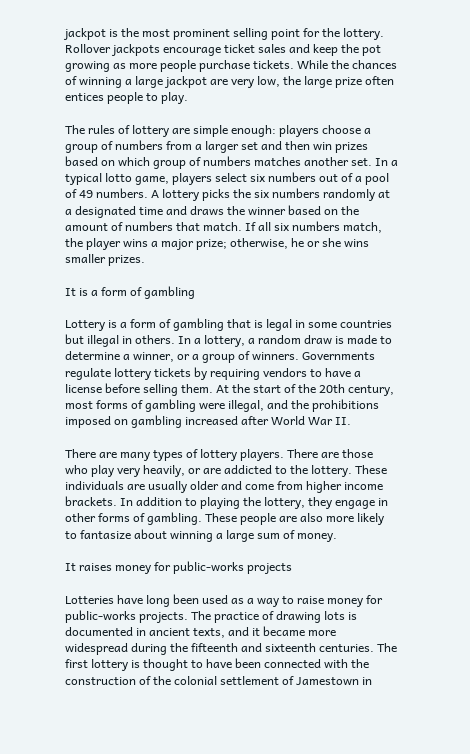jackpot is the most prominent selling point for the lottery. Rollover jackpots encourage ticket sales and keep the pot growing as more people purchase tickets. While the chances of winning a large jackpot are very low, the large prize often entices people to play.

The rules of lottery are simple enough: players choose a group of numbers from a larger set and then win prizes based on which group of numbers matches another set. In a typical lotto game, players select six numbers out of a pool of 49 numbers. A lottery picks the six numbers randomly at a designated time and draws the winner based on the amount of numbers that match. If all six numbers match, the player wins a major prize; otherwise, he or she wins smaller prizes.

It is a form of gambling

Lottery is a form of gambling that is legal in some countries but illegal in others. In a lottery, a random draw is made to determine a winner, or a group of winners. Governments regulate lottery tickets by requiring vendors to have a license before selling them. At the start of the 20th century, most forms of gambling were illegal, and the prohibitions imposed on gambling increased after World War II.

There are many types of lottery players. There are those who play very heavily, or are addicted to the lottery. These individuals are usually older and come from higher income brackets. In addition to playing the lottery, they engage in other forms of gambling. These people are also more likely to fantasize about winning a large sum of money.

It raises money for public-works projects

Lotteries have long been used as a way to raise money for public-works projects. The practice of drawing lots is documented in ancient texts, and it became more widespread during the fifteenth and sixteenth centuries. The first lottery is thought to have been connected with the construction of the colonial settlement of Jamestown in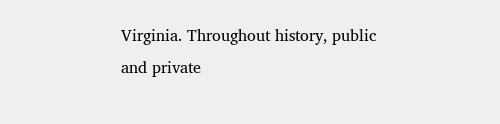Virginia. Throughout history, public and private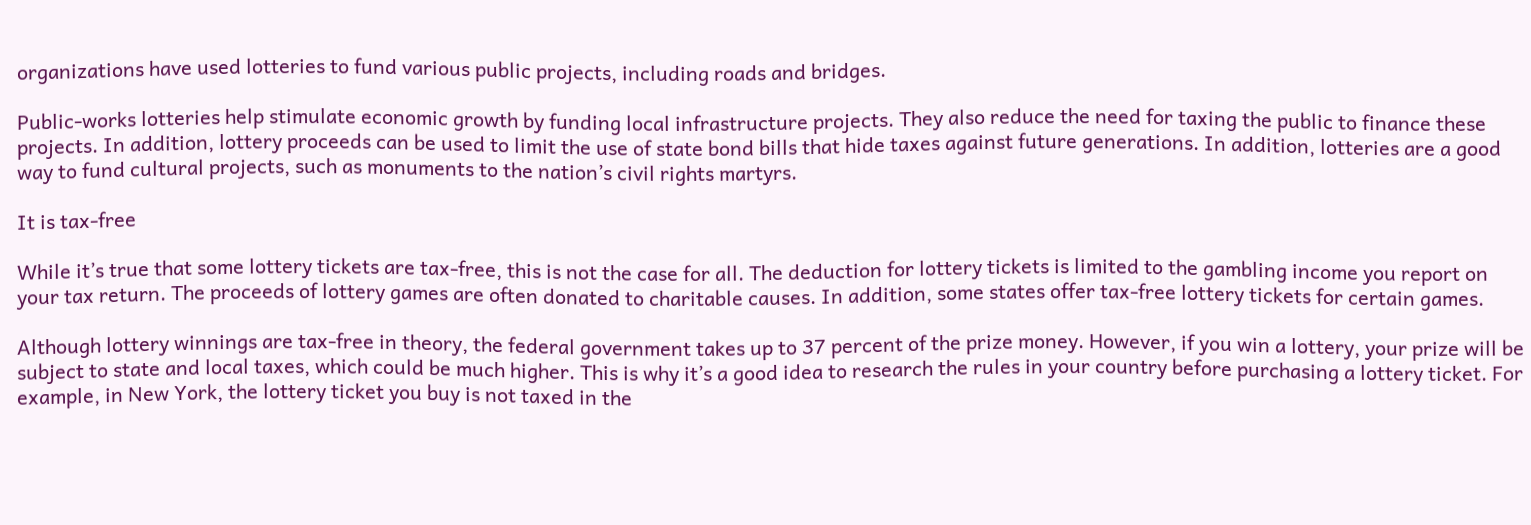organizations have used lotteries to fund various public projects, including roads and bridges.

Public-works lotteries help stimulate economic growth by funding local infrastructure projects. They also reduce the need for taxing the public to finance these projects. In addition, lottery proceeds can be used to limit the use of state bond bills that hide taxes against future generations. In addition, lotteries are a good way to fund cultural projects, such as monuments to the nation’s civil rights martyrs.

It is tax-free

While it’s true that some lottery tickets are tax-free, this is not the case for all. The deduction for lottery tickets is limited to the gambling income you report on your tax return. The proceeds of lottery games are often donated to charitable causes. In addition, some states offer tax-free lottery tickets for certain games.

Although lottery winnings are tax-free in theory, the federal government takes up to 37 percent of the prize money. However, if you win a lottery, your prize will be subject to state and local taxes, which could be much higher. This is why it’s a good idea to research the rules in your country before purchasing a lottery ticket. For example, in New York, the lottery ticket you buy is not taxed in the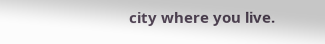city where you live.